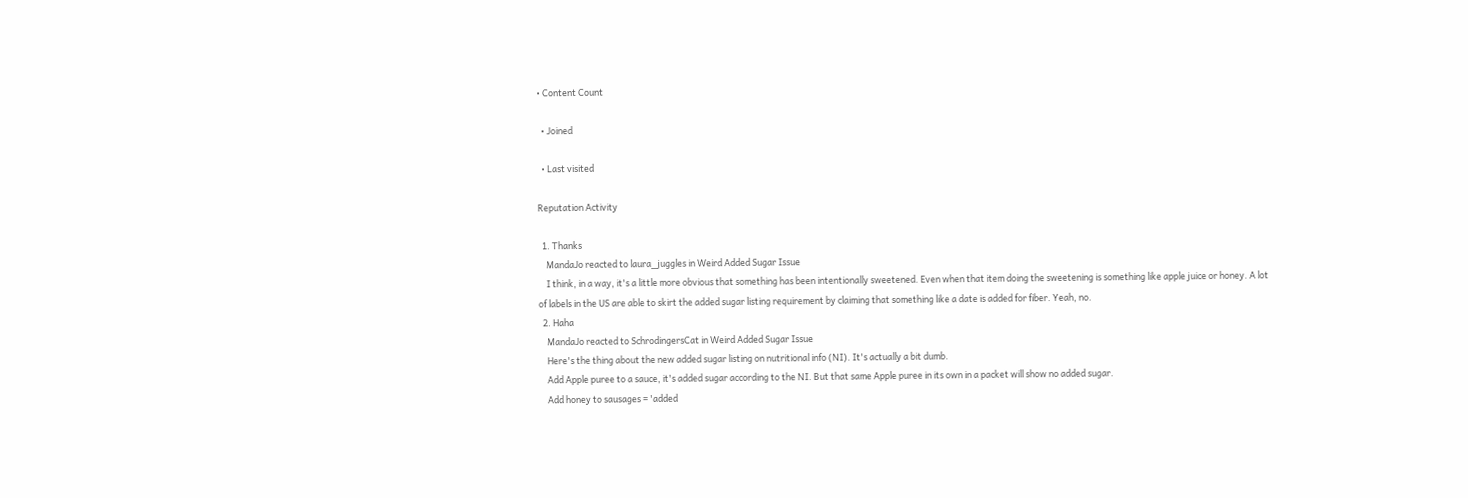• Content Count

  • Joined

  • Last visited

Reputation Activity

  1. Thanks
    MandaJo reacted to laura_juggles in Weird Added Sugar Issue
    I think, in a way, it's a little more obvious that something has been intentionally sweetened. Even when that item doing the sweetening is something like apple juice or honey. A lot of labels in the US are able to skirt the added sugar listing requirement by claiming that something like a date is added for fiber. Yeah, no.
  2. Haha
    MandaJo reacted to SchrodingersCat in Weird Added Sugar Issue
    Here's the thing about the new added sugar listing on nutritional info (NI). It's actually a bit dumb.
    Add Apple puree to a sauce, it's added sugar according to the NI. But that same Apple puree in its own in a packet will show no added sugar.
    Add honey to sausages = 'added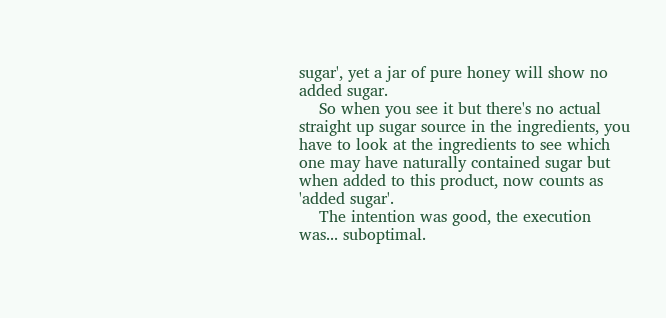sugar', yet a jar of pure honey will show no added sugar.
    So when you see it but there's no actual straight up sugar source in the ingredients, you have to look at the ingredients to see which one may have naturally contained sugar but when added to this product, now counts as 'added sugar'.
    The intention was good, the execution was... suboptimal.